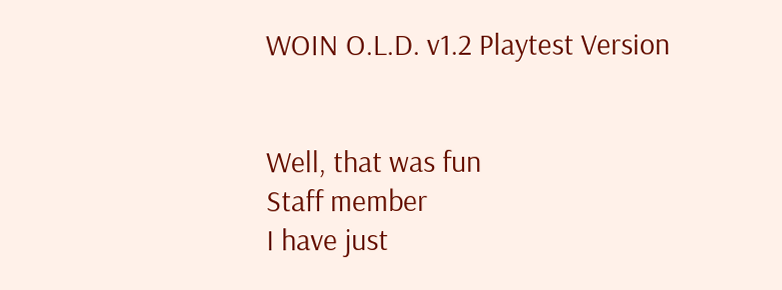WOIN O.L.D. v1.2 Playtest Version


Well, that was fun
Staff member
I have just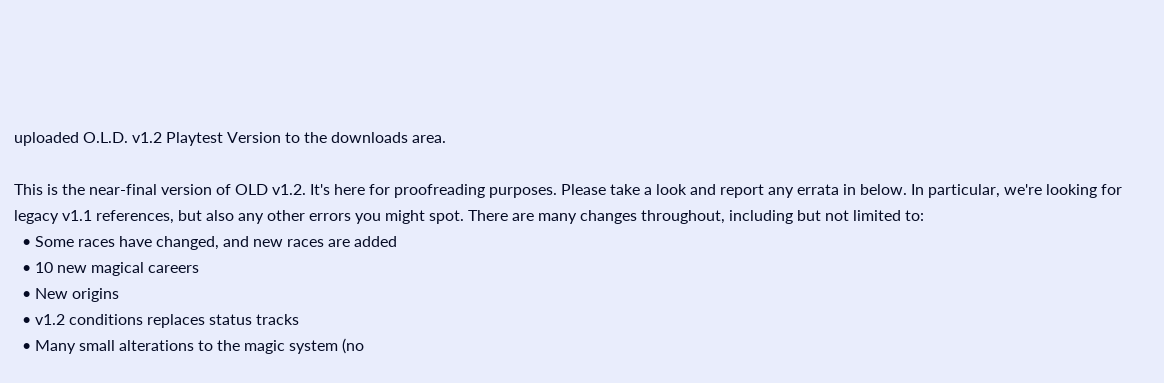uploaded O.L.D. v1.2 Playtest Version to the downloads area.

This is the near-final version of OLD v1.2. It's here for proofreading purposes. Please take a look and report any errata in below. In particular, we're looking for legacy v1.1 references, but also any other errors you might spot. There are many changes throughout, including but not limited to:
  • Some races have changed, and new races are added
  • 10 new magical careers
  • New origins
  • v1.2 conditions replaces status tracks
  • Many small alterations to the magic system (no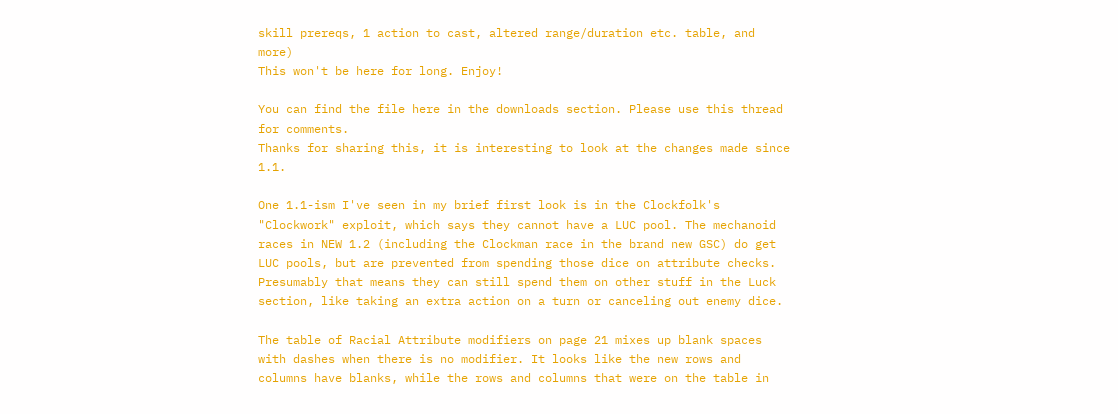skill prereqs, 1 action to cast, altered range/duration etc. table, and more)
This won't be here for long. Enjoy!

You can find the file here in the downloads section. Please use this thread for comments.
Thanks for sharing this, it is interesting to look at the changes made since 1.1.

One 1.1-ism I've seen in my brief first look is in the Clockfolk's "Clockwork" exploit, which says they cannot have a LUC pool. The mechanoid races in NEW 1.2 (including the Clockman race in the brand new GSC) do get LUC pools, but are prevented from spending those dice on attribute checks. Presumably that means they can still spend them on other stuff in the Luck section, like taking an extra action on a turn or canceling out enemy dice.

The table of Racial Attribute modifiers on page 21 mixes up blank spaces with dashes when there is no modifier. It looks like the new rows and columns have blanks, while the rows and columns that were on the table in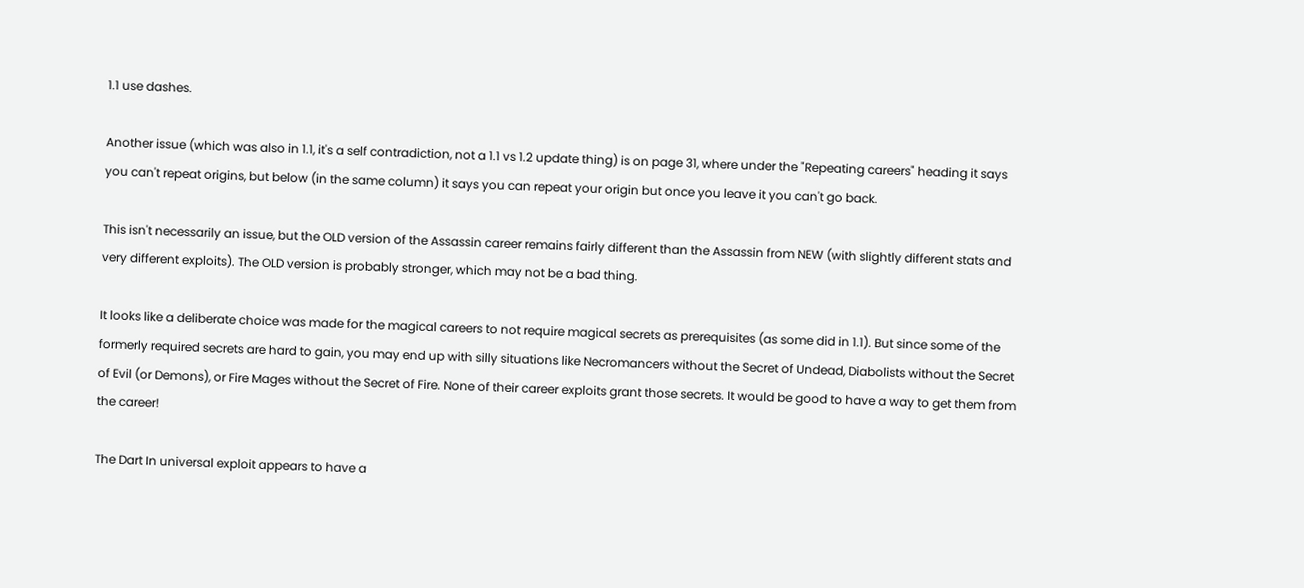1.1 use dashes.

Another issue (which was also in 1.1, it's a self contradiction, not a 1.1 vs 1.2 update thing) is on page 31, where under the "Repeating careers" heading it says you can't repeat origins, but below (in the same column) it says you can repeat your origin but once you leave it you can't go back.

This isn't necessarily an issue, but the OLD version of the Assassin career remains fairly different than the Assassin from NEW (with slightly different stats and very different exploits). The OLD version is probably stronger, which may not be a bad thing.

It looks like a deliberate choice was made for the magical careers to not require magical secrets as prerequisites (as some did in 1.1). But since some of the formerly required secrets are hard to gain, you may end up with silly situations like Necromancers without the Secret of Undead, Diabolists without the Secret of Evil (or Demons), or Fire Mages without the Secret of Fire. None of their career exploits grant those secrets. It would be good to have a way to get them from the career!

The Dart In universal exploit appears to have a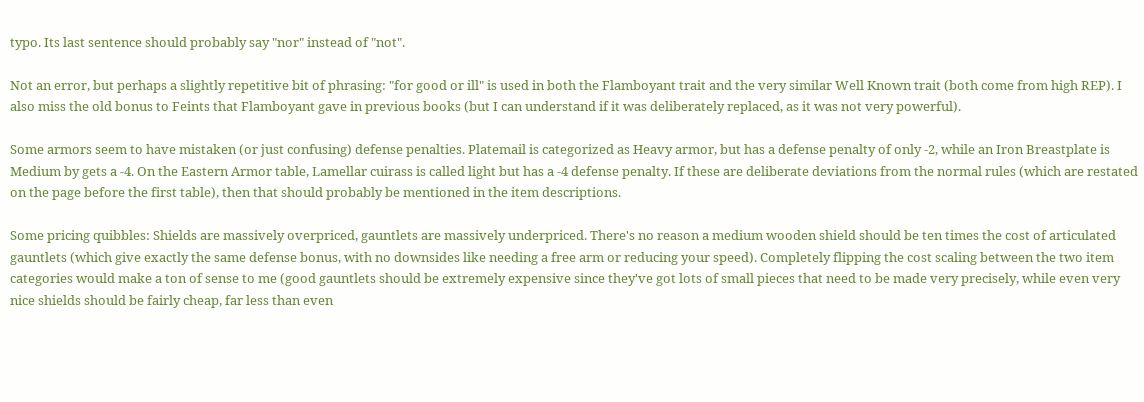typo. Its last sentence should probably say "nor" instead of "not".

Not an error, but perhaps a slightly repetitive bit of phrasing: "for good or ill" is used in both the Flamboyant trait and the very similar Well Known trait (both come from high REP). I also miss the old bonus to Feints that Flamboyant gave in previous books (but I can understand if it was deliberately replaced, as it was not very powerful).

Some armors seem to have mistaken (or just confusing) defense penalties. Platemail is categorized as Heavy armor, but has a defense penalty of only -2, while an Iron Breastplate is Medium by gets a -4. On the Eastern Armor table, Lamellar cuirass is called light but has a -4 defense penalty. If these are deliberate deviations from the normal rules (which are restated on the page before the first table), then that should probably be mentioned in the item descriptions.

Some pricing quibbles: Shields are massively overpriced, gauntlets are massively underpriced. There's no reason a medium wooden shield should be ten times the cost of articulated gauntlets (which give exactly the same defense bonus, with no downsides like needing a free arm or reducing your speed). Completely flipping the cost scaling between the two item categories would make a ton of sense to me (good gauntlets should be extremely expensive since they've got lots of small pieces that need to be made very precisely, while even very nice shields should be fairly cheap, far less than even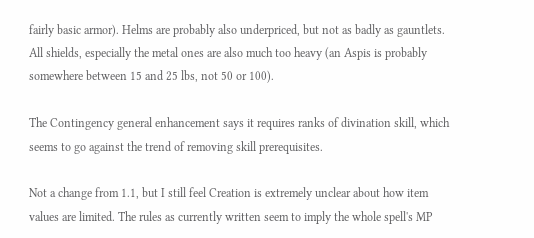fairly basic armor). Helms are probably also underpriced, but not as badly as gauntlets. All shields, especially the metal ones are also much too heavy (an Aspis is probably somewhere between 15 and 25 lbs, not 50 or 100).

The Contingency general enhancement says it requires ranks of divination skill, which seems to go against the trend of removing skill prerequisites.

Not a change from 1.1, but I still feel Creation is extremely unclear about how item values are limited. The rules as currently written seem to imply the whole spell's MP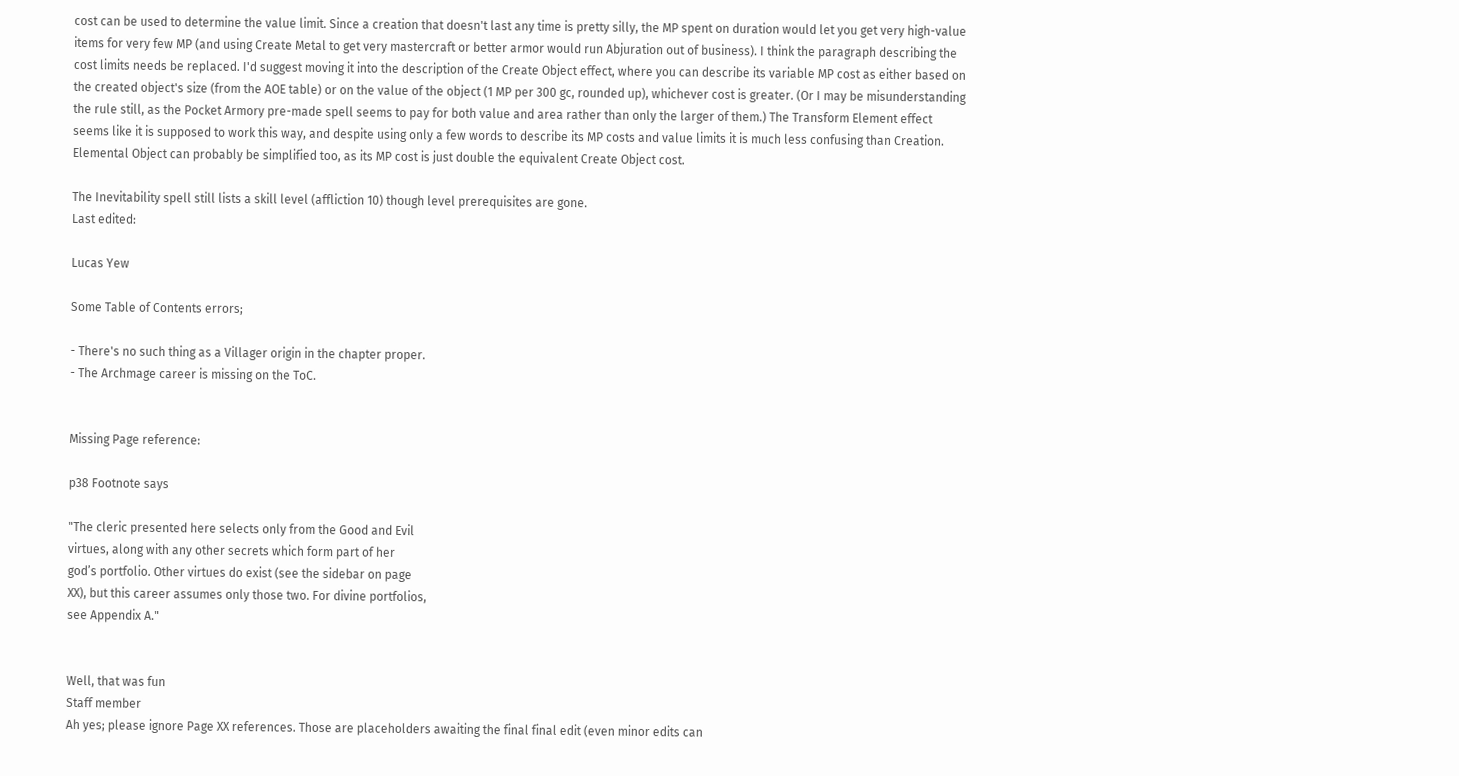cost can be used to determine the value limit. Since a creation that doesn't last any time is pretty silly, the MP spent on duration would let you get very high-value items for very few MP (and using Create Metal to get very mastercraft or better armor would run Abjuration out of business). I think the paragraph describing the cost limits needs be replaced. I'd suggest moving it into the description of the Create Object effect, where you can describe its variable MP cost as either based on the created object's size (from the AOE table) or on the value of the object (1 MP per 300 gc, rounded up), whichever cost is greater. (Or I may be misunderstanding the rule still, as the Pocket Armory pre-made spell seems to pay for both value and area rather than only the larger of them.) The Transform Element effect seems like it is supposed to work this way, and despite using only a few words to describe its MP costs and value limits it is much less confusing than Creation. Elemental Object can probably be simplified too, as its MP cost is just double the equivalent Create Object cost.

The Inevitability spell still lists a skill level (affliction 10) though level prerequisites are gone.
Last edited:

Lucas Yew

Some Table of Contents errors;

- There's no such thing as a Villager origin in the chapter proper.
- The Archmage career is missing on the ToC.


Missing Page reference:

p38 Footnote says

"The cleric presented here selects only from the Good and Evil
virtues, along with any other secrets which form part of her
god’s portfolio. Other virtues do exist (see the sidebar on page
XX), but this career assumes only those two. For divine portfolios,
see Appendix A."


Well, that was fun
Staff member
Ah yes; please ignore Page XX references. Those are placeholders awaiting the final final edit (even minor edits can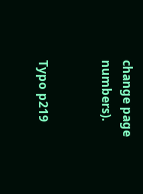change page numbers).


Typo p219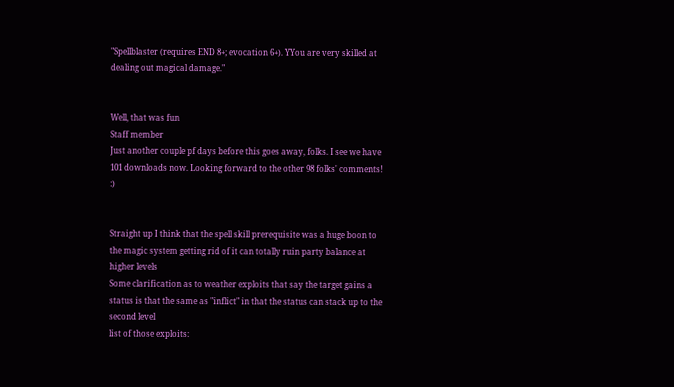"Spellblaster (requires END 8+; evocation 6+). YYou are very skilled at dealing out magical damage."


Well, that was fun
Staff member
Just another couple pf days before this goes away, folks. I see we have 101 downloads now. Looking forward to the other 98 folks' comments! :)


Straight up I think that the spell skill prerequisite was a huge boon to the magic system getting rid of it can totally ruin party balance at higher levels
Some clarification as to weather exploits that say the target gains a status is that the same as "inflict" in that the status can stack up to the second level
list of those exploits: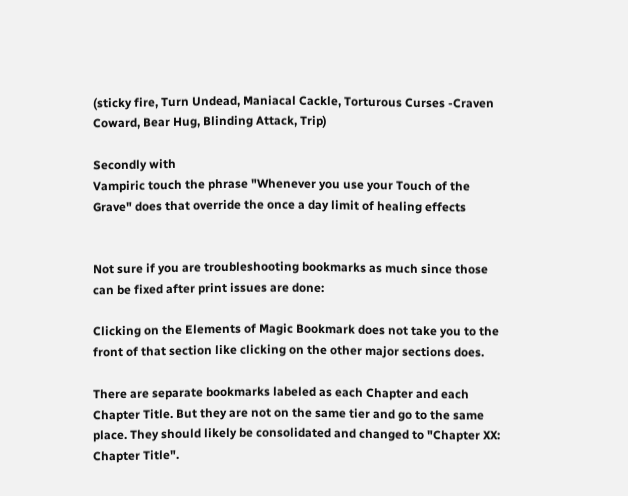(sticky fire, Turn Undead, Maniacal Cackle, Torturous Curses -Craven Coward, Bear Hug, Blinding Attack, Trip)

Secondly with
Vampiric touch the phrase "Whenever you use your Touch of the Grave" does that override the once a day limit of healing effects


Not sure if you are troubleshooting bookmarks as much since those can be fixed after print issues are done:

Clicking on the Elements of Magic Bookmark does not take you to the front of that section like clicking on the other major sections does.

There are separate bookmarks labeled as each Chapter and each Chapter Title. But they are not on the same tier and go to the same place. They should likely be consolidated and changed to "Chapter XX: Chapter Title".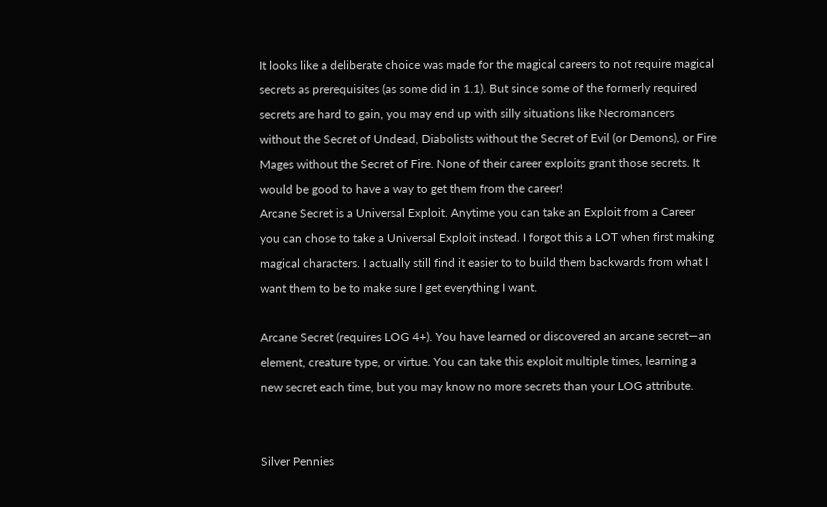It looks like a deliberate choice was made for the magical careers to not require magical secrets as prerequisites (as some did in 1.1). But since some of the formerly required secrets are hard to gain, you may end up with silly situations like Necromancers without the Secret of Undead, Diabolists without the Secret of Evil (or Demons), or Fire Mages without the Secret of Fire. None of their career exploits grant those secrets. It would be good to have a way to get them from the career!
Arcane Secret is a Universal Exploit. Anytime you can take an Exploit from a Career you can chose to take a Universal Exploit instead. I forgot this a LOT when first making magical characters. I actually still find it easier to to build them backwards from what I want them to be to make sure I get everything I want.

Arcane Secret (requires LOG 4+). You have learned or discovered an arcane secret—an element, creature type, or virtue. You can take this exploit multiple times, learning a new secret each time, but you may know no more secrets than your LOG attribute.


Silver Pennies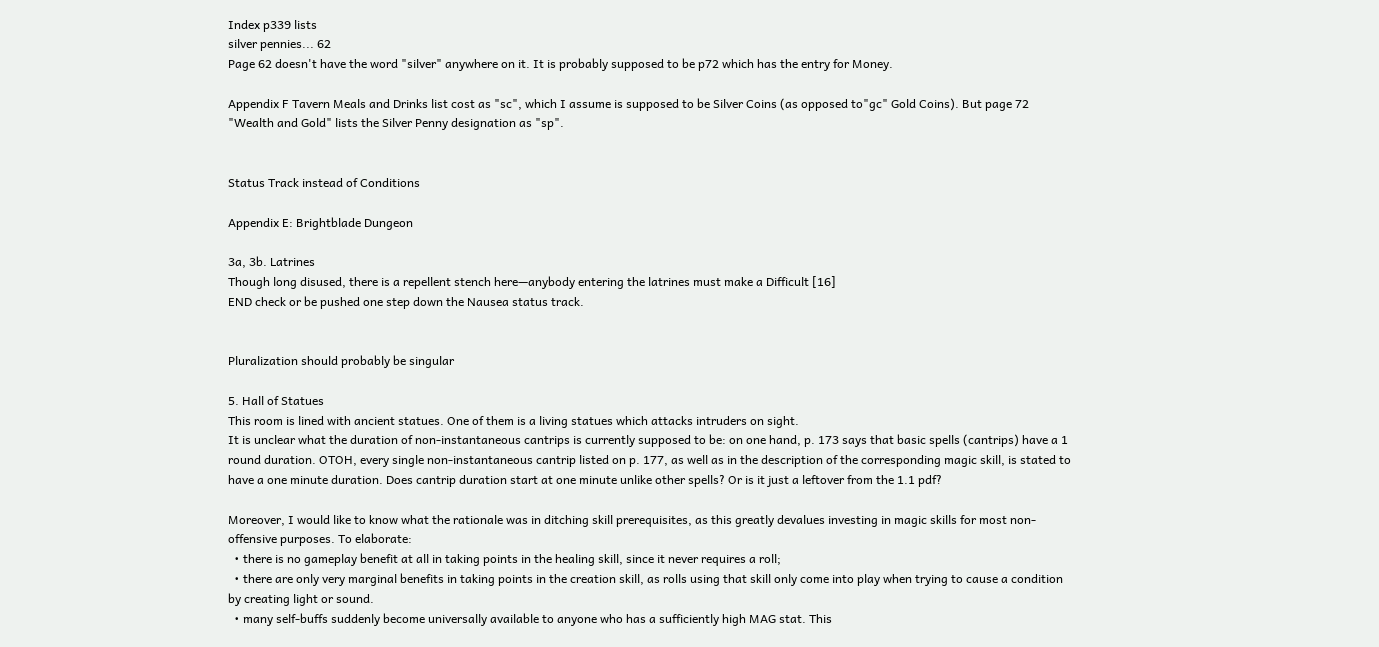Index p339 lists
silver pennies... 62
Page 62 doesn't have the word "silver" anywhere on it. It is probably supposed to be p72 which has the entry for Money.

Appendix F Tavern Meals and Drinks list cost as "sc", which I assume is supposed to be Silver Coins (as opposed to"gc" Gold Coins). But page 72 "Wealth and Gold" lists the Silver Penny designation as "sp".


Status Track instead of Conditions

Appendix E: Brightblade Dungeon

3a, 3b. Latrines
Though long disused, there is a repellent stench here—anybody entering the latrines must make a Difficult [16]
END check or be pushed one step down the Nausea status track.


Pluralization should probably be singular

5. Hall of Statues
This room is lined with ancient statues. One of them is a living statues which attacks intruders on sight.
It is unclear what the duration of non-instantaneous cantrips is currently supposed to be: on one hand, p. 173 says that basic spells (cantrips) have a 1 round duration. OTOH, every single non-instantaneous cantrip listed on p. 177, as well as in the description of the corresponding magic skill, is stated to have a one minute duration. Does cantrip duration start at one minute unlike other spells? Or is it just a leftover from the 1.1 pdf?

Moreover, I would like to know what the rationale was in ditching skill prerequisites, as this greatly devalues investing in magic skills for most non-offensive purposes. To elaborate:
  • there is no gameplay benefit at all in taking points in the healing skill, since it never requires a roll;
  • there are only very marginal benefits in taking points in the creation skill, as rolls using that skill only come into play when trying to cause a condition by creating light or sound.
  • many self-buffs suddenly become universally available to anyone who has a sufficiently high MAG stat. This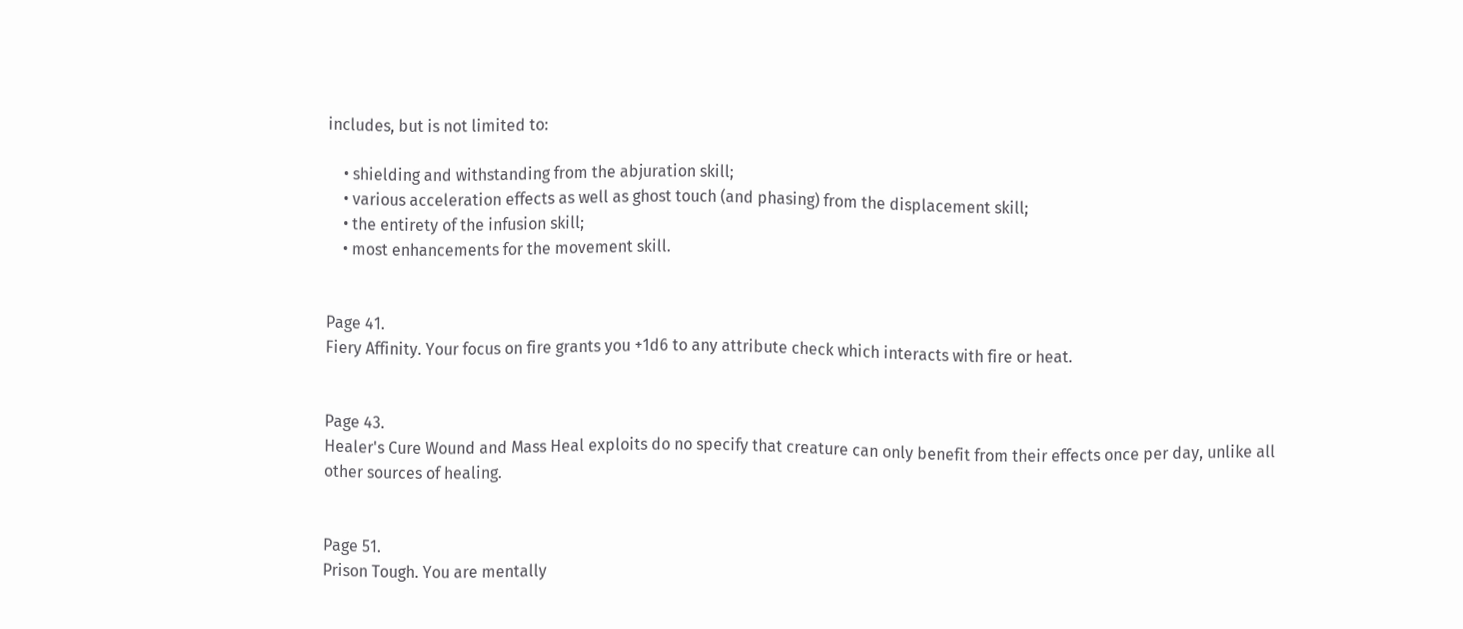includes, but is not limited to:

    • shielding and withstanding from the abjuration skill;
    • various acceleration effects as well as ghost touch (and phasing) from the displacement skill;
    • the entirety of the infusion skill;
    • most enhancements for the movement skill.


Page 41.
Fiery Affinity. Your focus on fire grants you +1d6 to any attribute check which interacts with fire or heat.


Page 43.
Healer's Cure Wound and Mass Heal exploits do no specify that creature can only benefit from their effects once per day, unlike all other sources of healing.


Page 51.
Prison Tough. You are mentally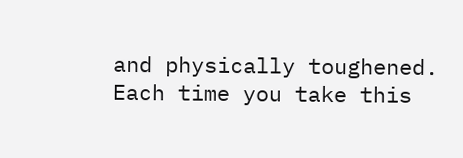and physically toughened. Each time you take this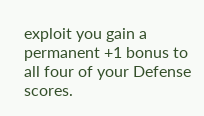exploit you gain a permanent +1 bonus to all four of your Defense scores.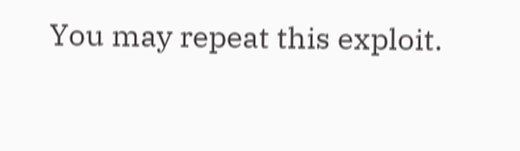You may repeat this exploit.